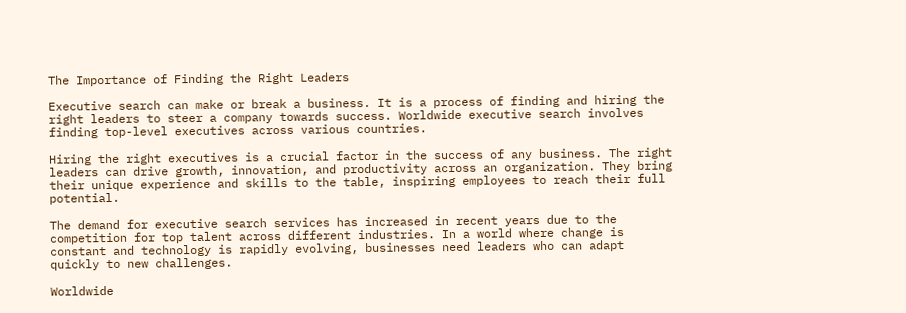The Importance of Finding the Right Leaders

Executive search can make or break a business. It is a process of finding and hiring the right leaders to steer a company towards success. Worldwide executive search involves finding top-level executives across various countries.

Hiring the right executives is a crucial factor in the success of any business. The right leaders can drive growth, innovation, and productivity across an organization. They bring their unique experience and skills to the table, inspiring employees to reach their full potential.

The demand for executive search services has increased in recent years due to the competition for top talent across different industries. In a world where change is constant and technology is rapidly evolving, businesses need leaders who can adapt quickly to new challenges.

Worldwide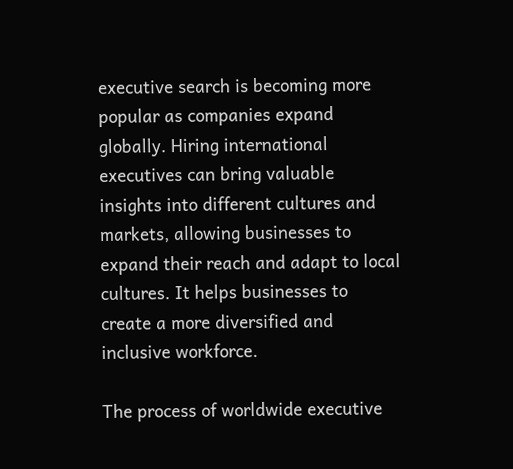executive search is becoming more popular as companies expand globally. Hiring international executives can bring valuable insights into different cultures and markets, allowing businesses to expand their reach and adapt to local cultures. It helps businesses to create a more diversified and inclusive workforce.

The process of worldwide executive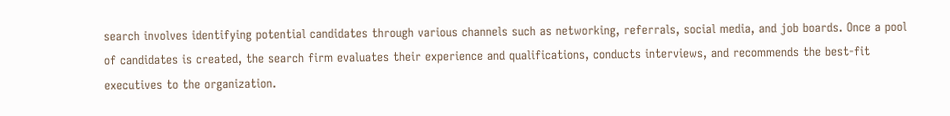search involves identifying potential candidates through various channels such as networking, referrals, social media, and job boards. Once a pool of candidates is created, the search firm evaluates their experience and qualifications, conducts interviews, and recommends the best-fit executives to the organization.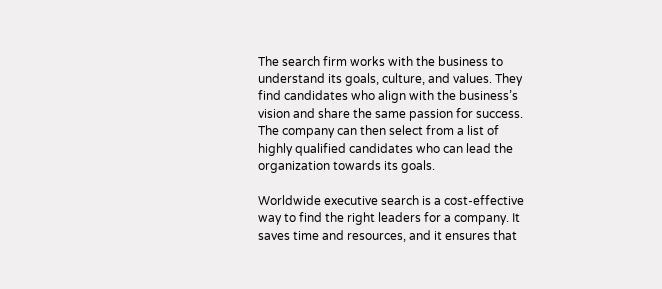The search firm works with the business to understand its goals, culture, and values. They find candidates who align with the business’s vision and share the same passion for success. The company can then select from a list of highly qualified candidates who can lead the organization towards its goals.

Worldwide executive search is a cost-effective way to find the right leaders for a company. It saves time and resources, and it ensures that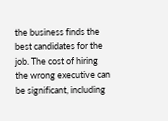the business finds the best candidates for the job. The cost of hiring the wrong executive can be significant, including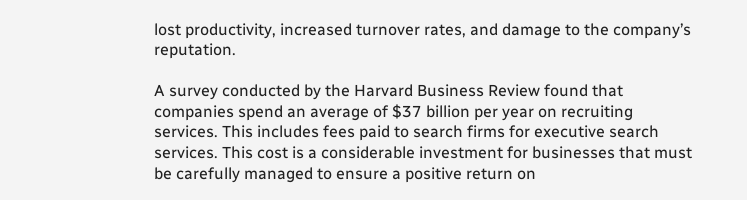lost productivity, increased turnover rates, and damage to the company’s reputation.

A survey conducted by the Harvard Business Review found that companies spend an average of $37 billion per year on recruiting services. This includes fees paid to search firms for executive search services. This cost is a considerable investment for businesses that must be carefully managed to ensure a positive return on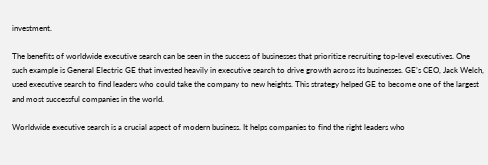investment.

The benefits of worldwide executive search can be seen in the success of businesses that prioritize recruiting top-level executives. One such example is General Electric GE that invested heavily in executive search to drive growth across its businesses. GE’s CEO, Jack Welch, used executive search to find leaders who could take the company to new heights. This strategy helped GE to become one of the largest and most successful companies in the world.

Worldwide executive search is a crucial aspect of modern business. It helps companies to find the right leaders who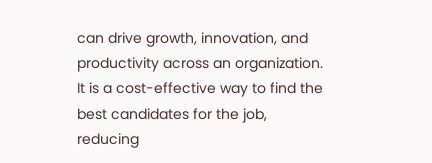can drive growth, innovation, and productivity across an organization. It is a cost-effective way to find the best candidates for the job, reducing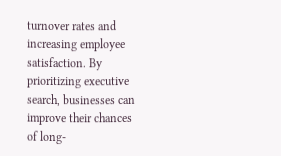turnover rates and increasing employee satisfaction. By prioritizing executive search, businesses can improve their chances of long-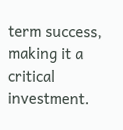term success, making it a critical investment.